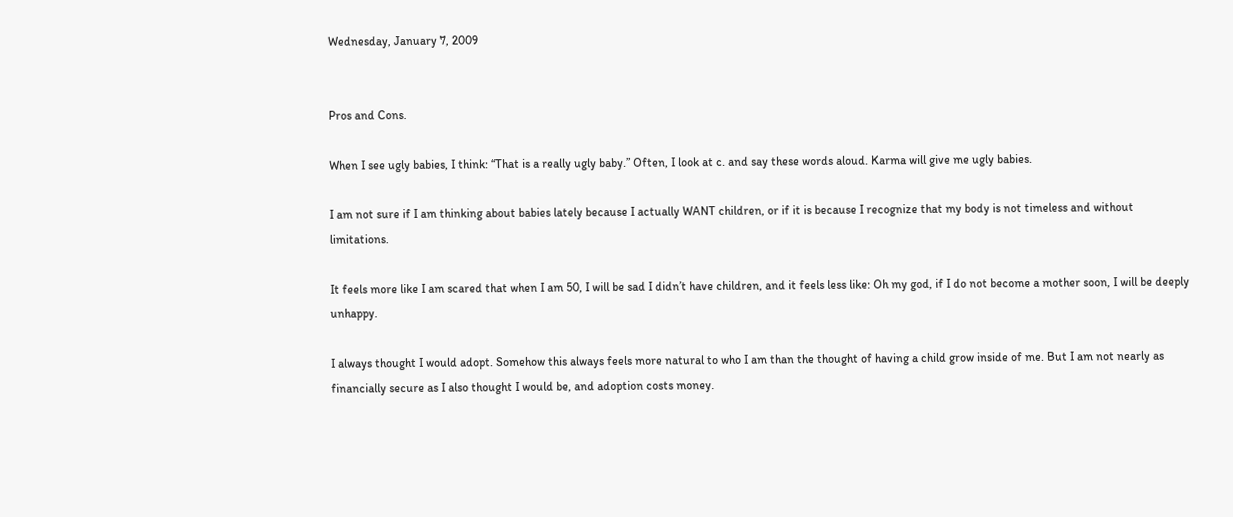Wednesday, January 7, 2009


Pros and Cons.

When I see ugly babies, I think: “That is a really ugly baby.” Often, I look at c. and say these words aloud. Karma will give me ugly babies.

I am not sure if I am thinking about babies lately because I actually WANT children, or if it is because I recognize that my body is not timeless and without limitations.

It feels more like I am scared that when I am 50, I will be sad I didn’t have children, and it feels less like: Oh my god, if I do not become a mother soon, I will be deeply unhappy.

I always thought I would adopt. Somehow this always feels more natural to who I am than the thought of having a child grow inside of me. But I am not nearly as financially secure as I also thought I would be, and adoption costs money.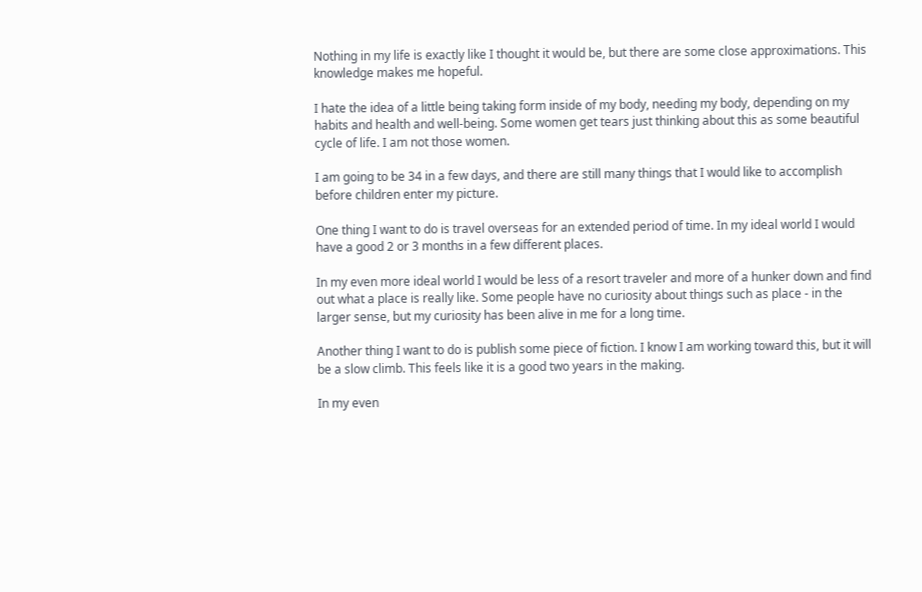Nothing in my life is exactly like I thought it would be, but there are some close approximations. This knowledge makes me hopeful.

I hate the idea of a little being taking form inside of my body, needing my body, depending on my habits and health and well-being. Some women get tears just thinking about this as some beautiful cycle of life. I am not those women.

I am going to be 34 in a few days, and there are still many things that I would like to accomplish before children enter my picture.

One thing I want to do is travel overseas for an extended period of time. In my ideal world I would have a good 2 or 3 months in a few different places.

In my even more ideal world I would be less of a resort traveler and more of a hunker down and find out what a place is really like. Some people have no curiosity about things such as place - in the larger sense, but my curiosity has been alive in me for a long time.

Another thing I want to do is publish some piece of fiction. I know I am working toward this, but it will be a slow climb. This feels like it is a good two years in the making.

In my even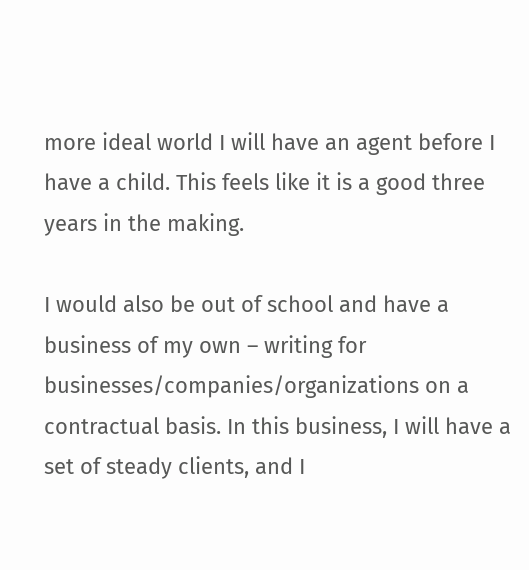more ideal world I will have an agent before I have a child. This feels like it is a good three years in the making.

I would also be out of school and have a business of my own – writing for businesses/companies/organizations on a contractual basis. In this business, I will have a set of steady clients, and I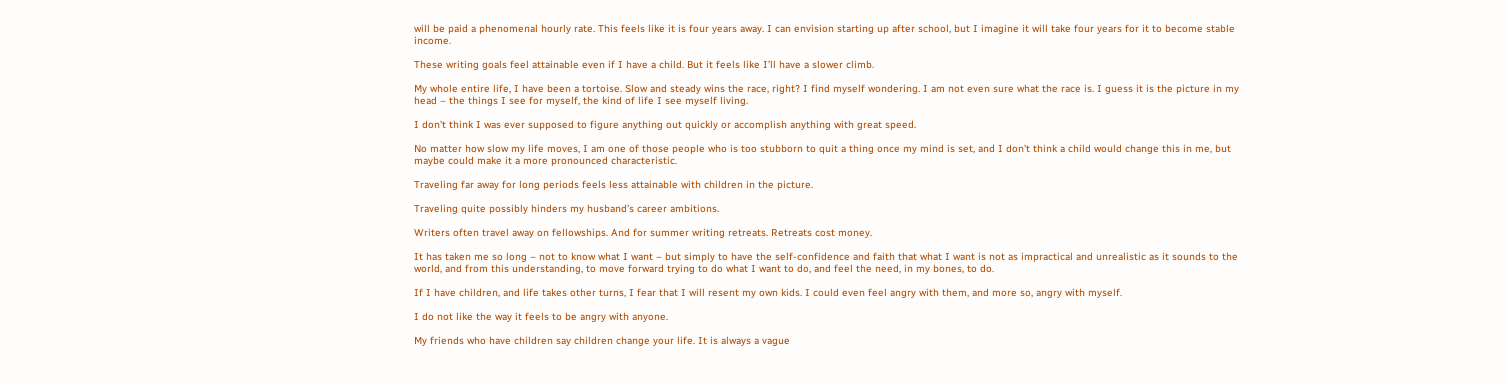will be paid a phenomenal hourly rate. This feels like it is four years away. I can envision starting up after school, but I imagine it will take four years for it to become stable income.

These writing goals feel attainable even if I have a child. But it feels like I’ll have a slower climb.

My whole entire life, I have been a tortoise. Slow and steady wins the race, right? I find myself wondering. I am not even sure what the race is. I guess it is the picture in my head – the things I see for myself, the kind of life I see myself living.

I don’t think I was ever supposed to figure anything out quickly or accomplish anything with great speed.

No matter how slow my life moves, I am one of those people who is too stubborn to quit a thing once my mind is set, and I don’t think a child would change this in me, but maybe could make it a more pronounced characteristic.

Traveling far away for long periods feels less attainable with children in the picture.

Traveling quite possibly hinders my husband’s career ambitions.

Writers often travel away on fellowships. And for summer writing retreats. Retreats cost money.

It has taken me so long – not to know what I want – but simply to have the self-confidence and faith that what I want is not as impractical and unrealistic as it sounds to the world, and from this understanding, to move forward trying to do what I want to do, and feel the need, in my bones, to do.

If I have children, and life takes other turns, I fear that I will resent my own kids. I could even feel angry with them, and more so, angry with myself.

I do not like the way it feels to be angry with anyone.

My friends who have children say children change your life. It is always a vague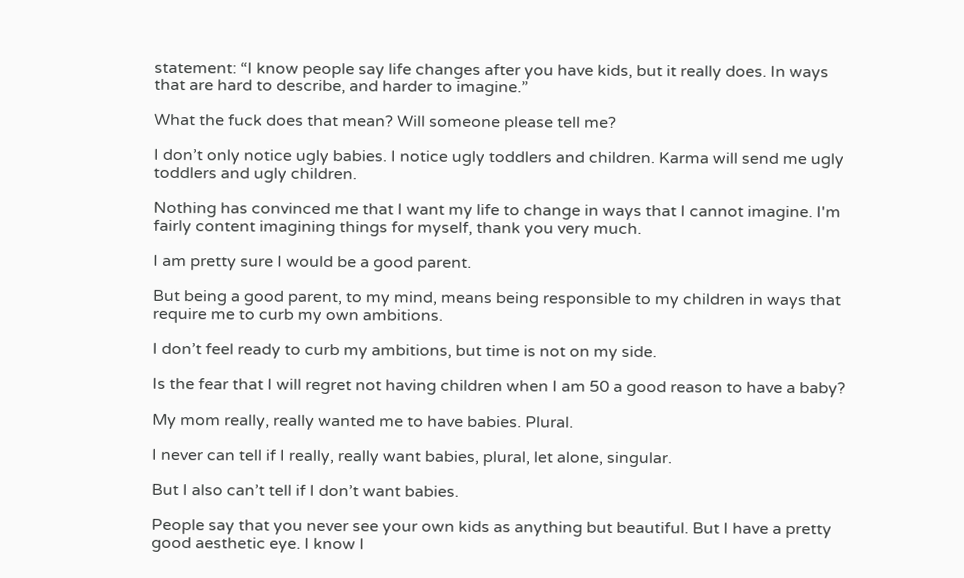statement: “I know people say life changes after you have kids, but it really does. In ways that are hard to describe, and harder to imagine.”

What the fuck does that mean? Will someone please tell me?

I don’t only notice ugly babies. I notice ugly toddlers and children. Karma will send me ugly toddlers and ugly children.

Nothing has convinced me that I want my life to change in ways that I cannot imagine. I'm fairly content imagining things for myself, thank you very much.

I am pretty sure I would be a good parent.

But being a good parent, to my mind, means being responsible to my children in ways that require me to curb my own ambitions.

I don’t feel ready to curb my ambitions, but time is not on my side.

Is the fear that I will regret not having children when I am 50 a good reason to have a baby?

My mom really, really wanted me to have babies. Plural.

I never can tell if I really, really want babies, plural, let alone, singular.

But I also can’t tell if I don’t want babies.

People say that you never see your own kids as anything but beautiful. But I have a pretty good aesthetic eye. I know I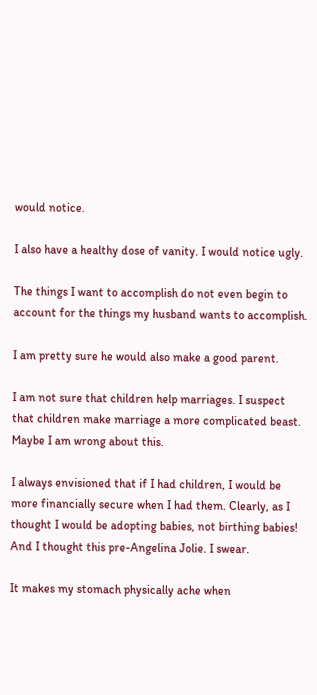would notice.

I also have a healthy dose of vanity. I would notice ugly.

The things I want to accomplish do not even begin to account for the things my husband wants to accomplish.

I am pretty sure he would also make a good parent.

I am not sure that children help marriages. I suspect that children make marriage a more complicated beast. Maybe I am wrong about this.

I always envisioned that if I had children, I would be more financially secure when I had them. Clearly, as I thought I would be adopting babies, not birthing babies! And I thought this pre-Angelina Jolie. I swear.

It makes my stomach physically ache when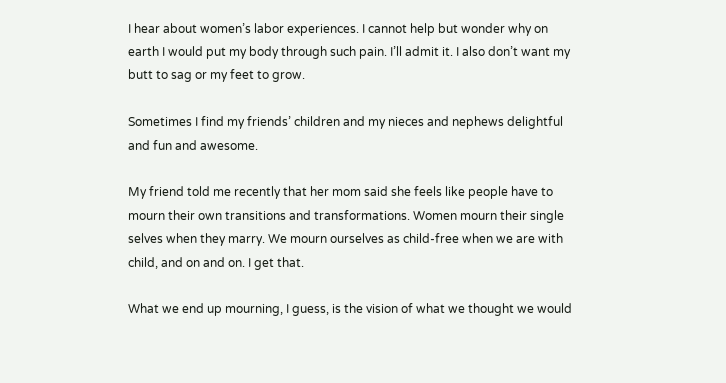I hear about women’s labor experiences. I cannot help but wonder why on earth I would put my body through such pain. I’ll admit it. I also don’t want my butt to sag or my feet to grow.

Sometimes I find my friends’ children and my nieces and nephews delightful and fun and awesome.

My friend told me recently that her mom said she feels like people have to mourn their own transitions and transformations. Women mourn their single selves when they marry. We mourn ourselves as child-free when we are with child, and on and on. I get that.

What we end up mourning, I guess, is the vision of what we thought we would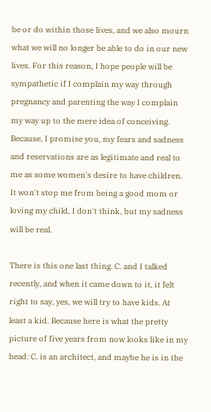be or do within those lives, and we also mourn what we will no longer be able to do in our new lives. For this reason, I hope people will be sympathetic if I complain my way through pregnancy and parenting the way I complain my way up to the mere idea of conceiving. Because, I promise you, my fears and sadness and reservations are as legitimate and real to me as some women's desire to have children. It won't stop me from being a good mom or loving my child, I don't think, but my sadness will be real.

There is this one last thing. C. and I talked recently, and when it came down to it, it felt right to say, yes, we will try to have kids. At least a kid. Because here is what the pretty picture of five years from now looks like in my head: C. is an architect, and maybe he is in the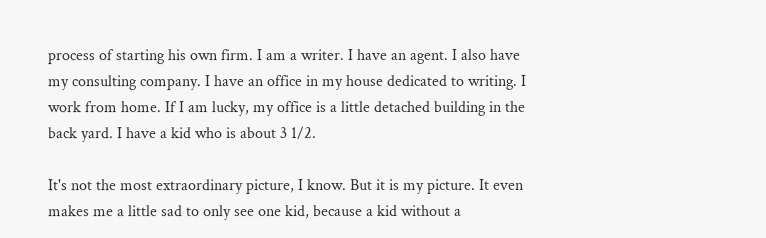process of starting his own firm. I am a writer. I have an agent. I also have my consulting company. I have an office in my house dedicated to writing. I work from home. If I am lucky, my office is a little detached building in the back yard. I have a kid who is about 3 1/2.

It's not the most extraordinary picture, I know. But it is my picture. It even makes me a little sad to only see one kid, because a kid without a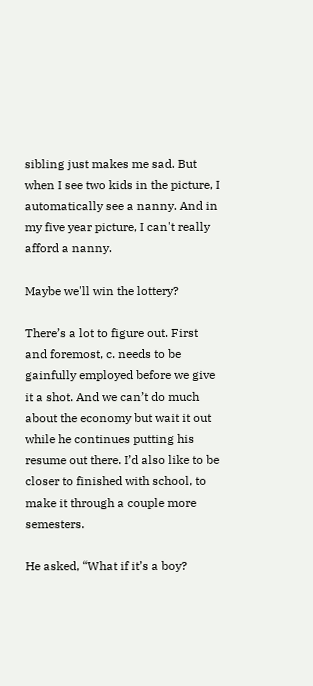sibling just makes me sad. But when I see two kids in the picture, I automatically see a nanny. And in my five year picture, I can't really afford a nanny.

Maybe we'll win the lottery?

There’s a lot to figure out. First and foremost, c. needs to be gainfully employed before we give it a shot. And we can’t do much about the economy but wait it out while he continues putting his resume out there. I’d also like to be closer to finished with school, to make it through a couple more semesters.

He asked, “What if it’s a boy?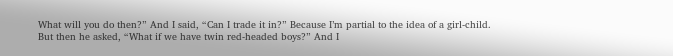What will you do then?” And I said, “Can I trade it in?” Because I’m partial to the idea of a girl-child. But then he asked, “What if we have twin red-headed boys?” And I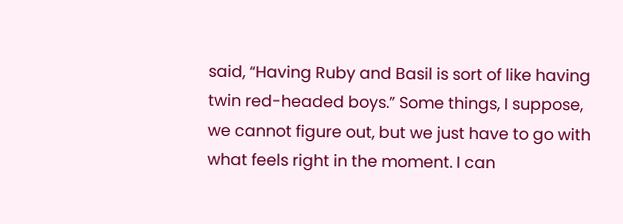said, “Having Ruby and Basil is sort of like having twin red-headed boys.” Some things, I suppose, we cannot figure out, but we just have to go with what feels right in the moment. I can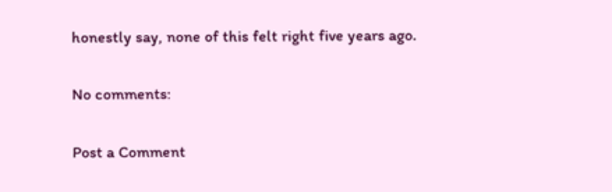honestly say, none of this felt right five years ago.

No comments:

Post a Comment